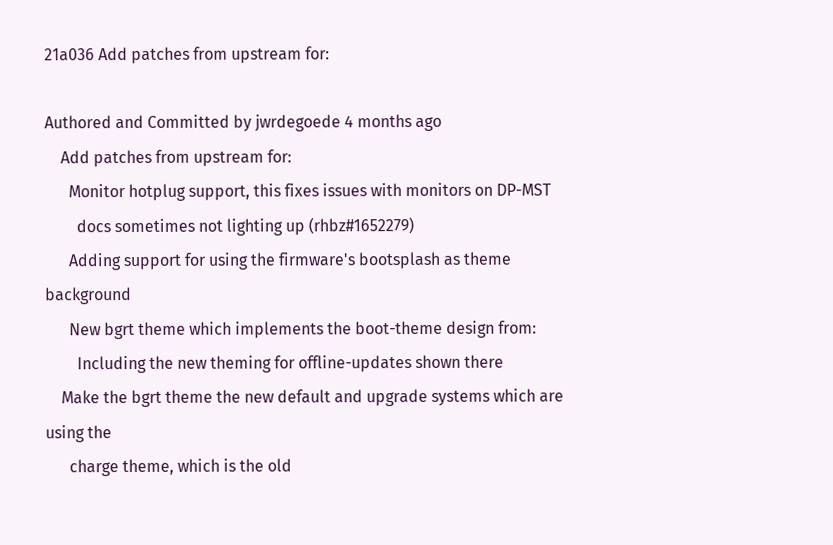21a036 Add patches from upstream for:

Authored and Committed by jwrdegoede 4 months ago
    Add patches from upstream for:
      Monitor hotplug support, this fixes issues with monitors on DP-MST
        docs sometimes not lighting up (rhbz#1652279)
      Adding support for using the firmware's bootsplash as theme background
      New bgrt theme which implements the boot-theme design from:
        Including the new theming for offline-updates shown there
    Make the bgrt theme the new default and upgrade systems which are using the
      charge theme, which is the old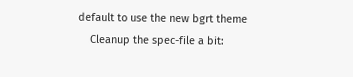default to use the new bgrt theme
    Cleanup the spec-file a bit: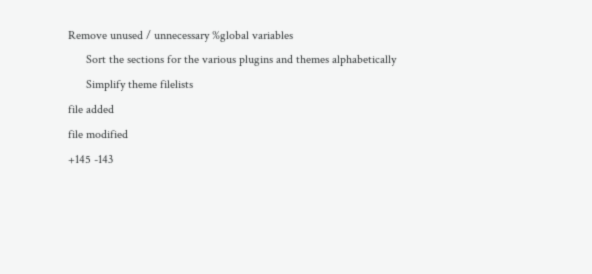Remove unused / unnecessary %global variables
      Sort the sections for the various plugins and themes alphabetically
      Simplify theme filelists
file added
file modified
+145 -143